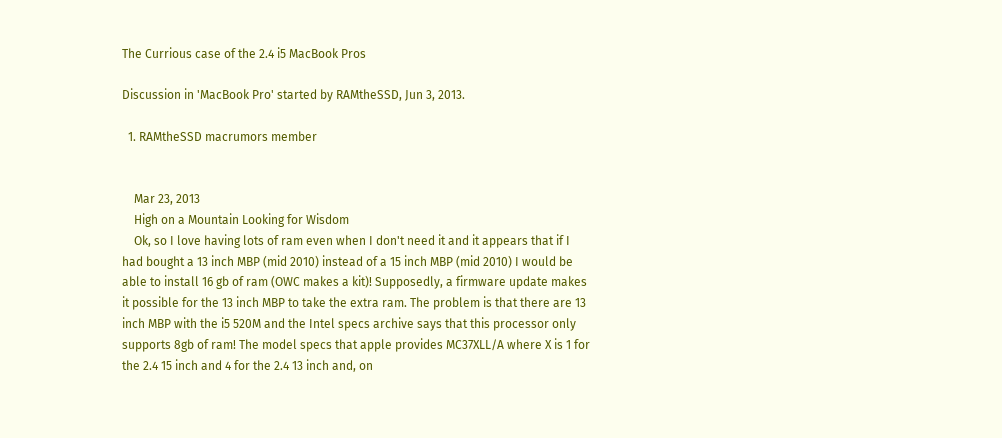The Currious case of the 2.4 i5 MacBook Pros

Discussion in 'MacBook Pro' started by RAMtheSSD, Jun 3, 2013.

  1. RAMtheSSD macrumors member


    Mar 23, 2013
    High on a Mountain Looking for Wisdom
    Ok, so I love having lots of ram even when I don't need it and it appears that if I had bought a 13 inch MBP (mid 2010) instead of a 15 inch MBP (mid 2010) I would be able to install 16 gb of ram (OWC makes a kit)! Supposedly, a firmware update makes it possible for the 13 inch MBP to take the extra ram. The problem is that there are 13 inch MBP with the i5 520M and the Intel specs archive says that this processor only supports 8gb of ram! The model specs that apple provides MC37XLL/A where X is 1 for the 2.4 15 inch and 4 for the 2.4 13 inch and, on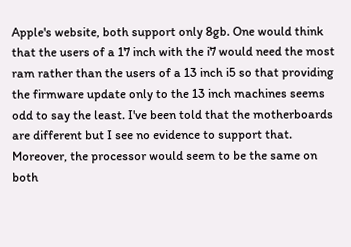Apple's website, both support only 8gb. One would think that the users of a 17 inch with the i7 would need the most ram rather than the users of a 13 inch i5 so that providing the firmware update only to the 13 inch machines seems odd to say the least. I've been told that the motherboards are different but I see no evidence to support that. Moreover, the processor would seem to be the same on both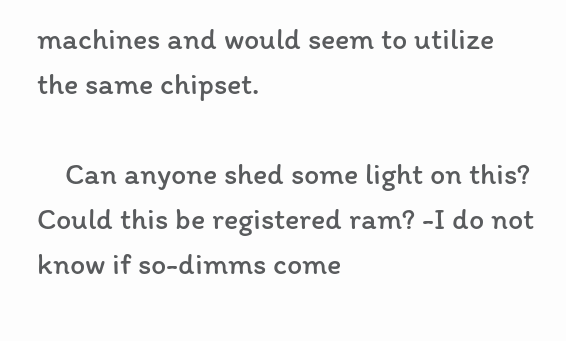machines and would seem to utilize the same chipset.

    Can anyone shed some light on this? Could this be registered ram? -I do not know if so-dimms come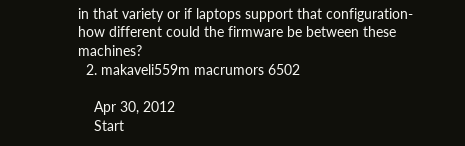in that variety or if laptops support that configuration- how different could the firmware be between these machines?
  2. makaveli559m macrumors 6502

    Apr 30, 2012
    Start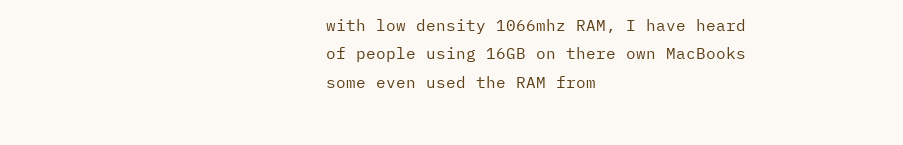with low density 1066mhz RAM, I have heard of people using 16GB on there own MacBooks some even used the RAM from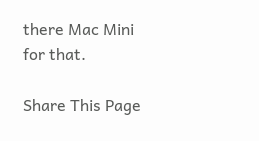there Mac Mini for that.

Share This Page